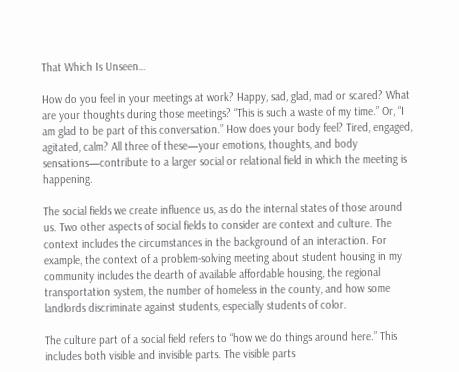That Which Is Unseen…

How do you feel in your meetings at work? Happy, sad, glad, mad or scared? What are your thoughts during those meetings? “This is such a waste of my time.” Or, “I am glad to be part of this conversation.” How does your body feel? Tired, engaged, agitated, calm? All three of these—your emotions, thoughts, and body sensations—contribute to a larger social or relational field in which the meeting is happening.

The social fields we create influence us, as do the internal states of those around us. Two other aspects of social fields to consider are context and culture. The context includes the circumstances in the background of an interaction. For example, the context of a problem-solving meeting about student housing in my community includes the dearth of available affordable housing, the regional transportation system, the number of homeless in the county, and how some landlords discriminate against students, especially students of color.

The culture part of a social field refers to “how we do things around here.” This includes both visible and invisible parts. The visible parts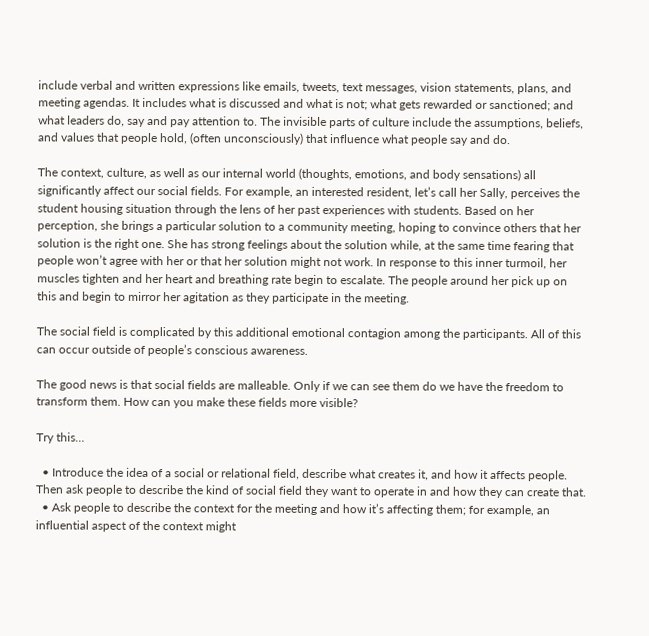include verbal and written expressions like emails, tweets, text messages, vision statements, plans, and meeting agendas. It includes what is discussed and what is not; what gets rewarded or sanctioned; and what leaders do, say and pay attention to. The invisible parts of culture include the assumptions, beliefs, and values that people hold, (often unconsciously) that influence what people say and do.

The context, culture, as well as our internal world (thoughts, emotions, and body sensations) all significantly affect our social fields. For example, an interested resident, let’s call her Sally, perceives the student housing situation through the lens of her past experiences with students. Based on her perception, she brings a particular solution to a community meeting, hoping to convince others that her solution is the right one. She has strong feelings about the solution while, at the same time fearing that people won’t agree with her or that her solution might not work. In response to this inner turmoil, her muscles tighten and her heart and breathing rate begin to escalate. The people around her pick up on this and begin to mirror her agitation as they participate in the meeting.

The social field is complicated by this additional emotional contagion among the participants. All of this can occur outside of people’s conscious awareness.

The good news is that social fields are malleable. Only if we can see them do we have the freedom to transform them. How can you make these fields more visible?

Try this…

  • Introduce the idea of a social or relational field, describe what creates it, and how it affects people. Then ask people to describe the kind of social field they want to operate in and how they can create that.
  • Ask people to describe the context for the meeting and how it’s affecting them; for example, an influential aspect of the context might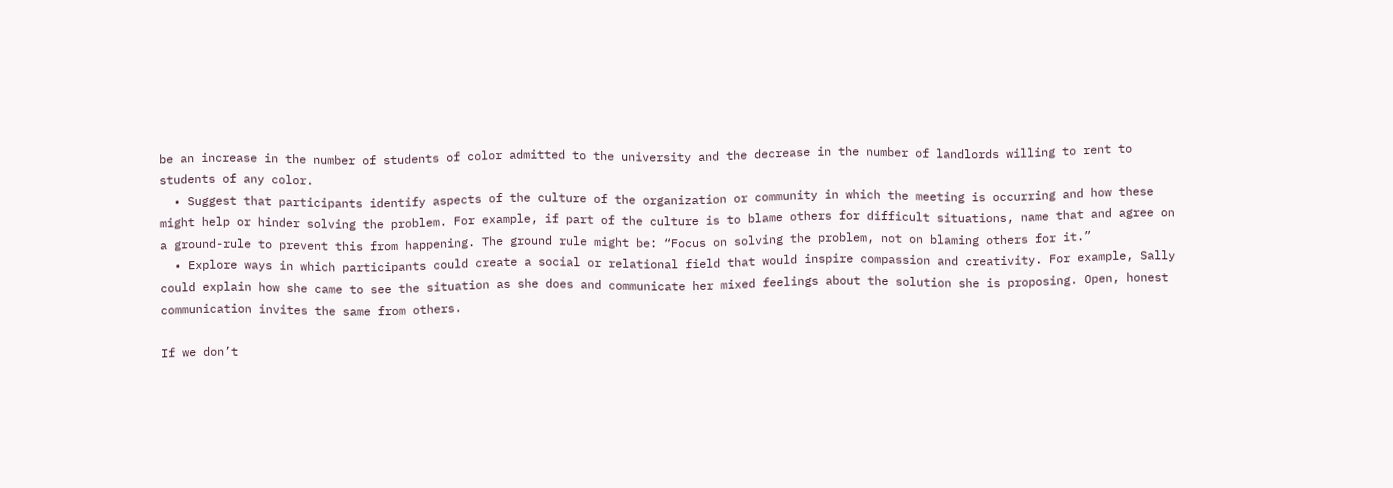be an increase in the number of students of color admitted to the university and the decrease in the number of landlords willing to rent to students of any color.
  • Suggest that participants identify aspects of the culture of the organization or community in which the meeting is occurring and how these might help or hinder solving the problem. For example, if part of the culture is to blame others for difficult situations, name that and agree on a ground-rule to prevent this from happening. The ground rule might be: “Focus on solving the problem, not on blaming others for it.”
  • Explore ways in which participants could create a social or relational field that would inspire compassion and creativity. For example, Sally could explain how she came to see the situation as she does and communicate her mixed feelings about the solution she is proposing. Open, honest communication invites the same from others.

If we don’t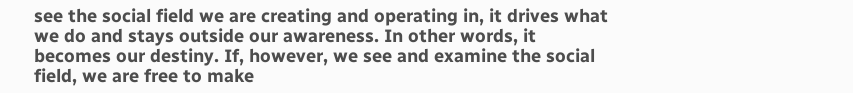see the social field we are creating and operating in, it drives what we do and stays outside our awareness. In other words, it becomes our destiny. If, however, we see and examine the social field, we are free to make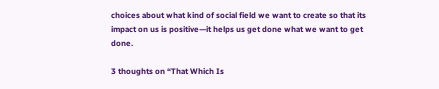choices about what kind of social field we want to create so that its impact on us is positive—it helps us get done what we want to get done.

3 thoughts on “That Which Is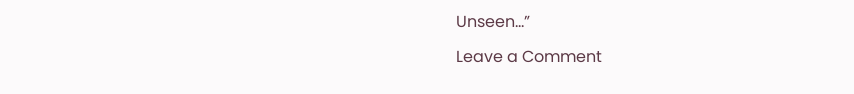Unseen…”

Leave a Comment